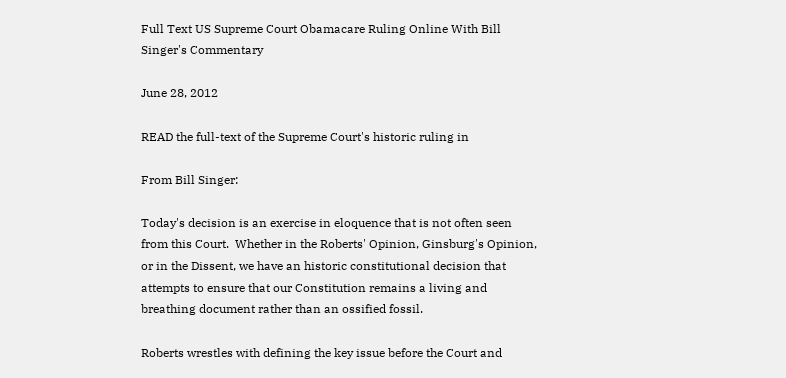Full Text US Supreme Court Obamacare Ruling Online With Bill Singer's Commentary

June 28, 2012

READ the full-text of the Supreme Court's historic ruling in

From Bill Singer:

Today's decision is an exercise in eloquence that is not often seen from this Court.  Whether in the Roberts' Opinion, Ginsburg's Opinion, or in the Dissent, we have an historic constitutional decision that attempts to ensure that our Constitution remains a living and breathing document rather than an ossified fossil.

Roberts wrestles with defining the key issue before the Court and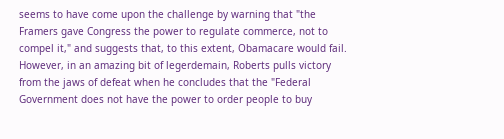seems to have come upon the challenge by warning that "the Framers gave Congress the power to regulate commerce, not to compel it," and suggests that, to this extent, Obamacare would fail.  However, in an amazing bit of legerdemain, Roberts pulls victory from the jaws of defeat when he concludes that the "Federal Government does not have the power to order people to buy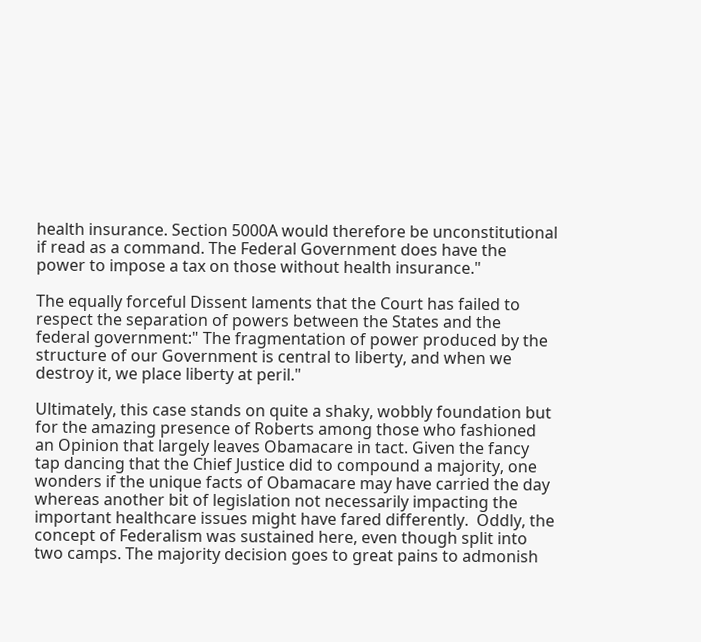health insurance. Section 5000A would therefore be unconstitutional if read as a command. The Federal Government does have the power to impose a tax on those without health insurance."

The equally forceful Dissent laments that the Court has failed to respect the separation of powers between the States and the federal government:" The fragmentation of power produced by the structure of our Government is central to liberty, and when we destroy it, we place liberty at peril."

Ultimately, this case stands on quite a shaky, wobbly foundation but for the amazing presence of Roberts among those who fashioned an Opinion that largely leaves Obamacare in tact. Given the fancy tap dancing that the Chief Justice did to compound a majority, one wonders if the unique facts of Obamacare may have carried the day whereas another bit of legislation not necessarily impacting the important healthcare issues might have fared differently.  Oddly, the concept of Federalism was sustained here, even though split into two camps. The majority decision goes to great pains to admonish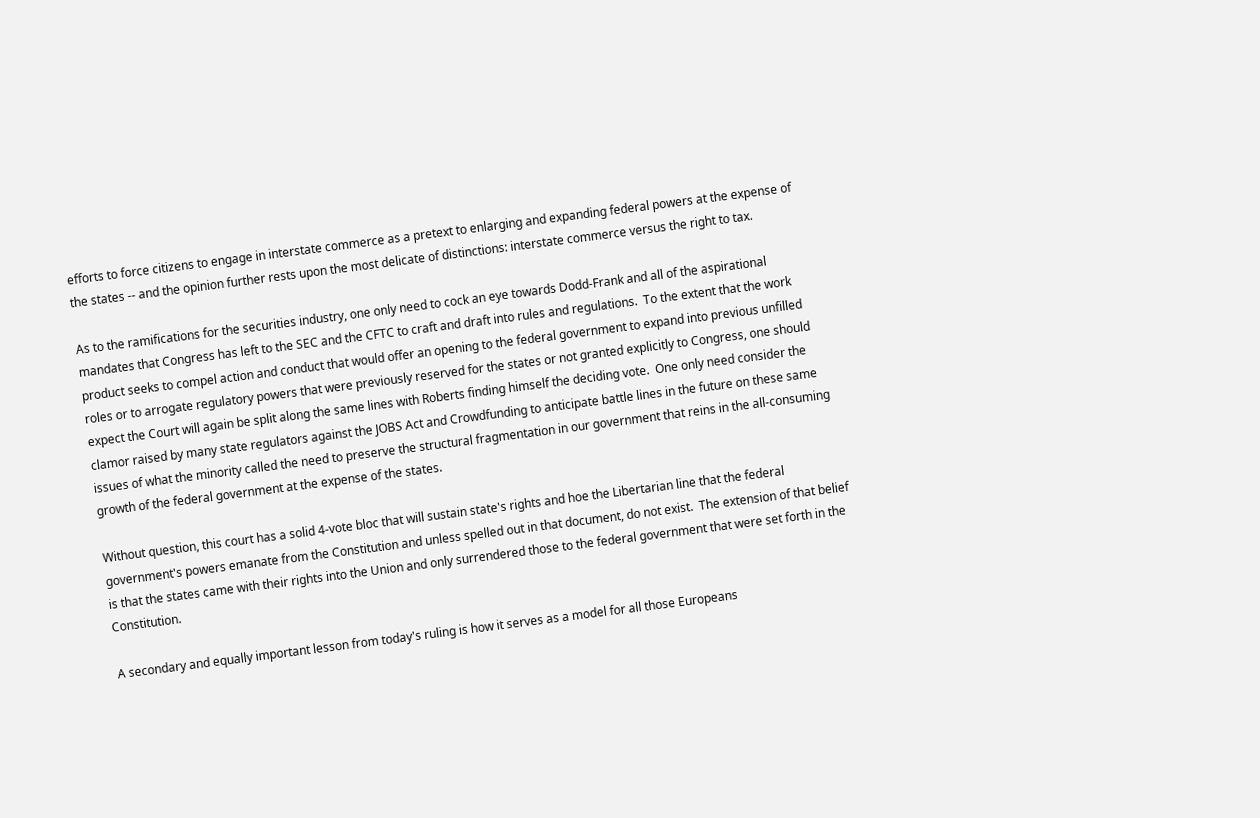efforts to force citizens to engage in interstate commerce as a pretext to enlarging and expanding federal powers at the expense of the states -- and the opinion further rests upon the most delicate of distinctions: interstate commerce versus the right to tax.

As to the ramifications for the securities industry, one only need to cock an eye towards Dodd-Frank and all of the aspirational mandates that Congress has left to the SEC and the CFTC to craft and draft into rules and regulations.  To the extent that the work product seeks to compel action and conduct that would offer an opening to the federal government to expand into previous unfilled roles or to arrogate regulatory powers that were previously reserved for the states or not granted explicitly to Congress, one should expect the Court will again be split along the same lines with Roberts finding himself the deciding vote.  One only need consider the clamor raised by many state regulators against the JOBS Act and Crowdfunding to anticipate battle lines in the future on these same issues of what the minority called the need to preserve the structural fragmentation in our government that reins in the all-consuming growth of the federal government at the expense of the states.

Without question, this court has a solid 4-vote bloc that will sustain state's rights and hoe the Libertarian line that the federal government's powers emanate from the Constitution and unless spelled out in that document, do not exist.  The extension of that belief is that the states came with their rights into the Union and only surrendered those to the federal government that were set forth in the Constitution.

A secondary and equally important lesson from today's ruling is how it serves as a model for all those Europeans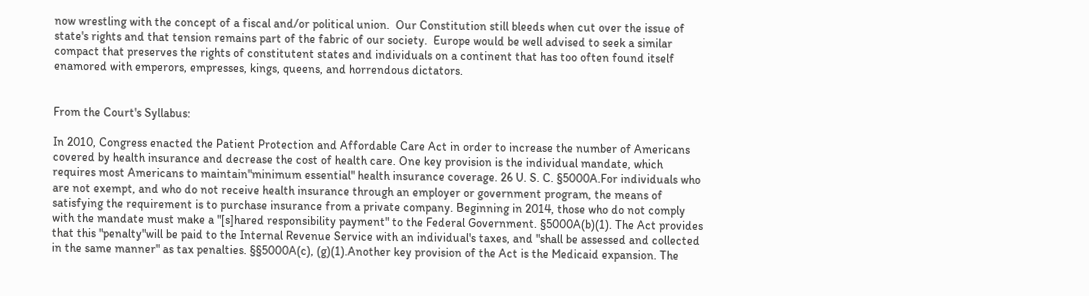now wrestling with the concept of a fiscal and/or political union.  Our Constitution still bleeds when cut over the issue of state's rights and that tension remains part of the fabric of our society.  Europe would be well advised to seek a similar compact that preserves the rights of constitutent states and individuals on a continent that has too often found itself enamored with emperors, empresses, kings, queens, and horrendous dictators.


From the Court's Syllabus:

In 2010, Congress enacted the Patient Protection and Affordable Care Act in order to increase the number of Americans covered by health insurance and decrease the cost of health care. One key provision is the individual mandate, which requires most Americans to maintain"minimum essential" health insurance coverage. 26 U. S. C. §5000A.For individuals who are not exempt, and who do not receive health insurance through an employer or government program, the means of satisfying the requirement is to purchase insurance from a private company. Beginning in 2014, those who do not comply with the mandate must make a "[s]hared responsibility payment" to the Federal Government. §5000A(b)(1). The Act provides that this "penalty"will be paid to the Internal Revenue Service with an individual's taxes, and "shall be assessed and collected in the same manner" as tax penalties. §§5000A(c), (g)(1).Another key provision of the Act is the Medicaid expansion. The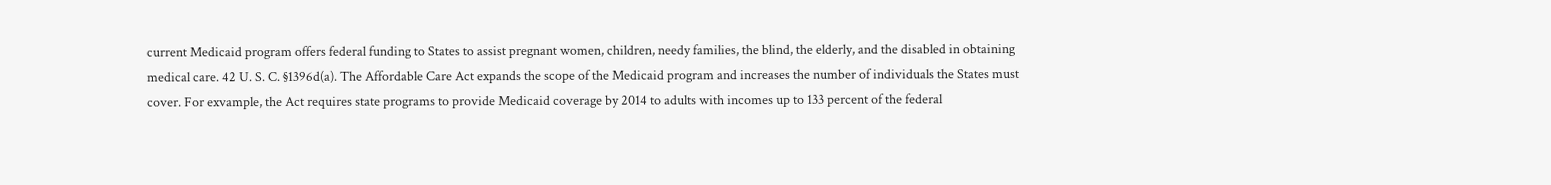current Medicaid program offers federal funding to States to assist pregnant women, children, needy families, the blind, the elderly, and the disabled in obtaining medical care. 42 U. S. C. §1396d(a). The Affordable Care Act expands the scope of the Medicaid program and increases the number of individuals the States must cover. For exvample, the Act requires state programs to provide Medicaid coverage by 2014 to adults with incomes up to 133 percent of the federal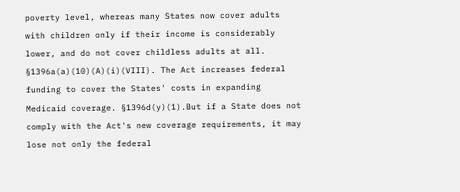poverty level, whereas many States now cover adults with children only if their income is considerably lower, and do not cover childless adults at all. §1396a(a)(10)(A)(i)(VIII). The Act increases federal funding to cover the States' costs in expanding Medicaid coverage. §1396d(y)(1).But if a State does not comply with the Act's new coverage requirements, it may lose not only the federal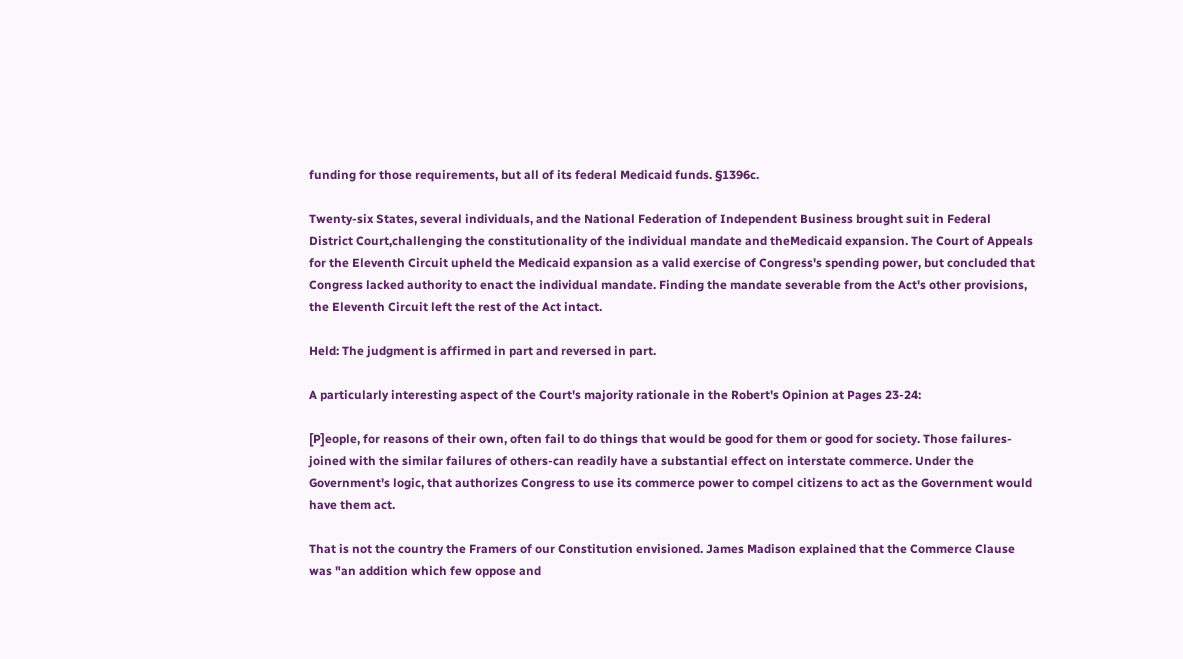funding for those requirements, but all of its federal Medicaid funds. §1396c.

Twenty-six States, several individuals, and the National Federation of Independent Business brought suit in Federal District Court,challenging the constitutionality of the individual mandate and theMedicaid expansion. The Court of Appeals for the Eleventh Circuit upheld the Medicaid expansion as a valid exercise of Congress's spending power, but concluded that Congress lacked authority to enact the individual mandate. Finding the mandate severable from the Act's other provisions, the Eleventh Circuit left the rest of the Act intact.

Held: The judgment is affirmed in part and reversed in part.

A particularly interesting aspect of the Court's majority rationale in the Robert's Opinion at Pages 23-24:

[P]eople, for reasons of their own, often fail to do things that would be good for them or good for society. Those failures-joined with the similar failures of others-can readily have a substantial effect on interstate commerce. Under the Government's logic, that authorizes Congress to use its commerce power to compel citizens to act as the Government would have them act.

That is not the country the Framers of our Constitution envisioned. James Madison explained that the Commerce Clause was "an addition which few oppose and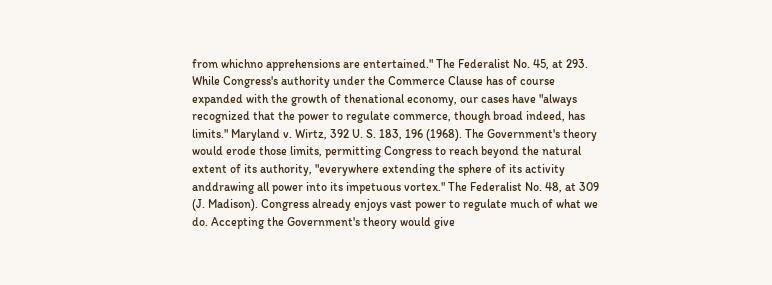from whichno apprehensions are entertained." The Federalist No. 45, at 293. While Congress's authority under the Commerce Clause has of course expanded with the growth of thenational economy, our cases have "always recognized that the power to regulate commerce, though broad indeed, has limits." Maryland v. Wirtz, 392 U. S. 183, 196 (1968). The Government's theory would erode those limits, permitting Congress to reach beyond the natural extent of its authority, "everywhere extending the sphere of its activity anddrawing all power into its impetuous vortex." The Federalist No. 48, at 309 (J. Madison). Congress already enjoys vast power to regulate much of what we do. Accepting the Government's theory would give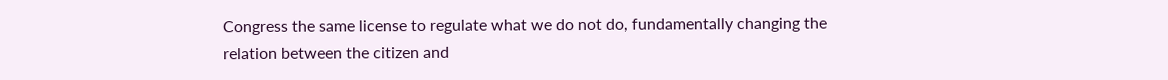Congress the same license to regulate what we do not do, fundamentally changing the relation between the citizen and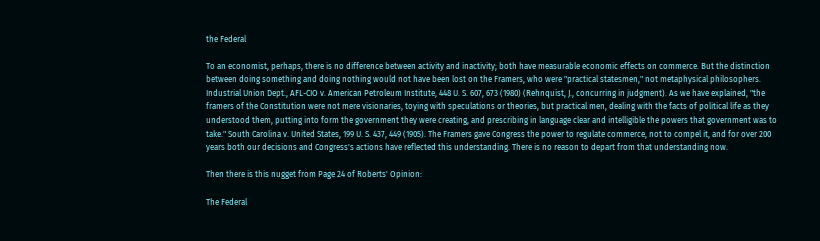the Federal

To an economist, perhaps, there is no difference between activity and inactivity; both have measurable economic effects on commerce. But the distinction between doing something and doing nothing would not have been lost on the Framers, who were "practical statesmen," not metaphysical philosophers. Industrial Union Dept., AFL-CIO v. American Petroleum Institute, 448 U. S. 607, 673 (1980) (Rehnquist, J., concurring in judgment). As we have explained, "the framers of the Constitution were not mere visionaries, toying with speculations or theories, but practical men, dealing with the facts of political life as they understood them, putting into form the government they were creating, and prescribing in language clear and intelligible the powers that government was to take." South Carolina v. United States, 199 U. S. 437, 449 (1905). The Framers gave Congress the power to regulate commerce, not to compel it, and for over 200 years both our decisions and Congress's actions have reflected this understanding. There is no reason to depart from that understanding now.

Then there is this nugget from Page 24 of Roberts' Opinion:

The Federal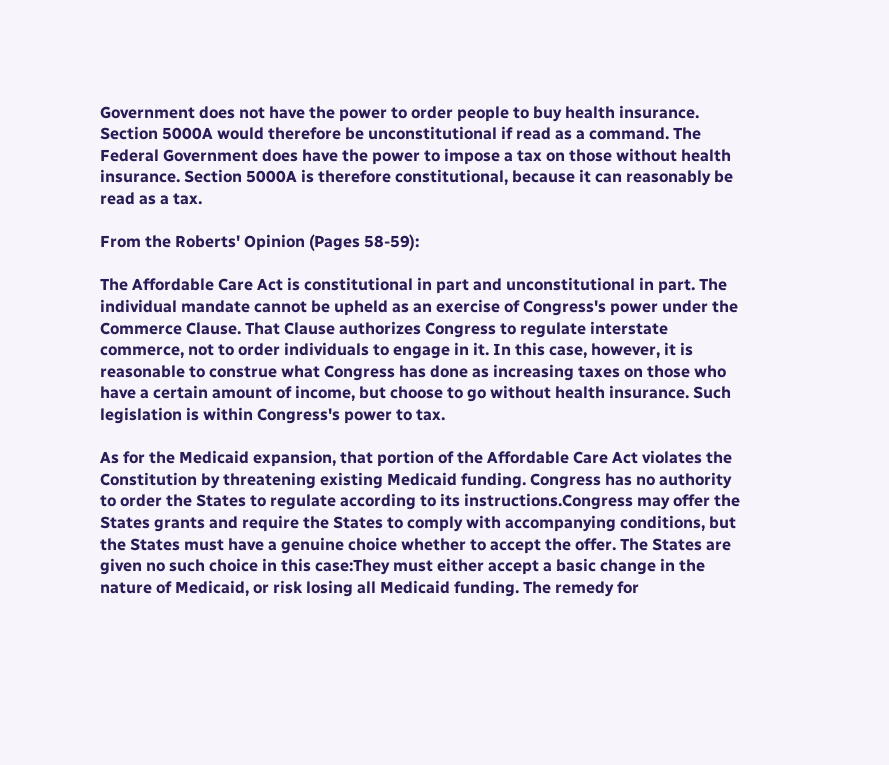Government does not have the power to order people to buy health insurance. Section 5000A would therefore be unconstitutional if read as a command. The Federal Government does have the power to impose a tax on those without health insurance. Section 5000A is therefore constitutional, because it can reasonably be read as a tax.

From the Roberts' Opinion (Pages 58-59):

The Affordable Care Act is constitutional in part and unconstitutional in part. The individual mandate cannot be upheld as an exercise of Congress's power under the Commerce Clause. That Clause authorizes Congress to regulate interstate commerce, not to order individuals to engage in it. In this case, however, it is reasonable to construe what Congress has done as increasing taxes on those who have a certain amount of income, but choose to go without health insurance. Such legislation is within Congress's power to tax.

As for the Medicaid expansion, that portion of the Affordable Care Act violates the Constitution by threatening existing Medicaid funding. Congress has no authority to order the States to regulate according to its instructions.Congress may offer the States grants and require the States to comply with accompanying conditions, but the States must have a genuine choice whether to accept the offer. The States are given no such choice in this case:They must either accept a basic change in the nature of Medicaid, or risk losing all Medicaid funding. The remedy for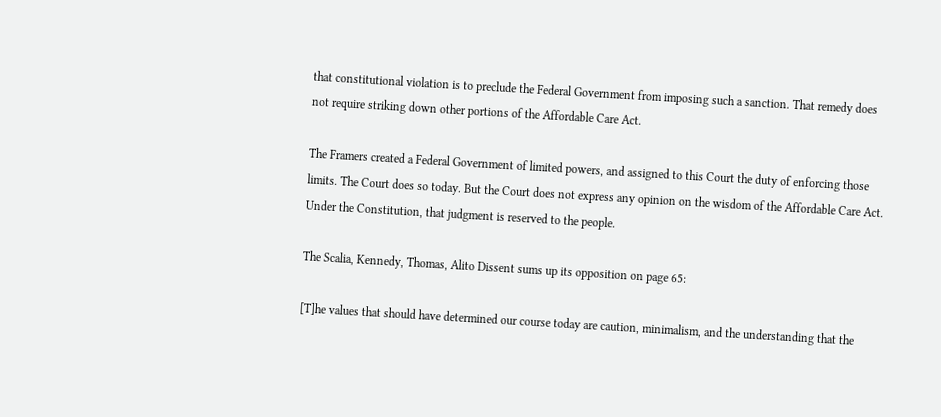that constitutional violation is to preclude the Federal Government from imposing such a sanction. That remedy does not require striking down other portions of the Affordable Care Act.

The Framers created a Federal Government of limited powers, and assigned to this Court the duty of enforcing those limits. The Court does so today. But the Court does not express any opinion on the wisdom of the Affordable Care Act. Under the Constitution, that judgment is reserved to the people.

The Scalia, Kennedy, Thomas, Alito Dissent sums up its opposition on page 65:

[T]he values that should have determined our course today are caution, minimalism, and the understanding that the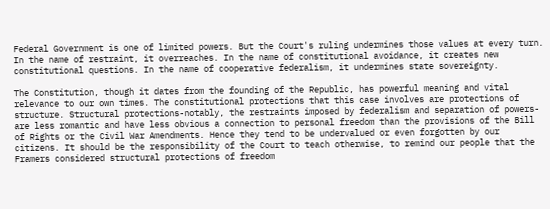Federal Government is one of limited powers. But the Court's ruling undermines those values at every turn. In the name of restraint, it overreaches. In the name of constitutional avoidance, it creates new constitutional questions. In the name of cooperative federalism, it undermines state sovereignty.

The Constitution, though it dates from the founding of the Republic, has powerful meaning and vital relevance to our own times. The constitutional protections that this case involves are protections of structure. Structural protections-notably, the restraints imposed by federalism and separation of powers-are less romantic and have less obvious a connection to personal freedom than the provisions of the Bill of Rights or the Civil War Amendments. Hence they tend to be undervalued or even forgotten by our citizens. It should be the responsibility of the Court to teach otherwise, to remind our people that the Framers considered structural protections of freedom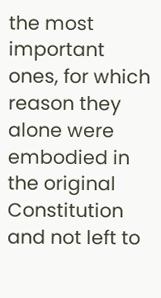the most important ones, for which reason they alone were embodied in the original Constitution and not left to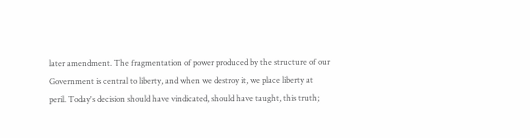later amendment. The fragmentation of power produced by the structure of our Government is central to liberty, and when we destroy it, we place liberty at peril. Today's decision should have vindicated, should have taught, this truth;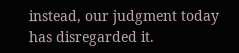instead, our judgment today has disregarded it.